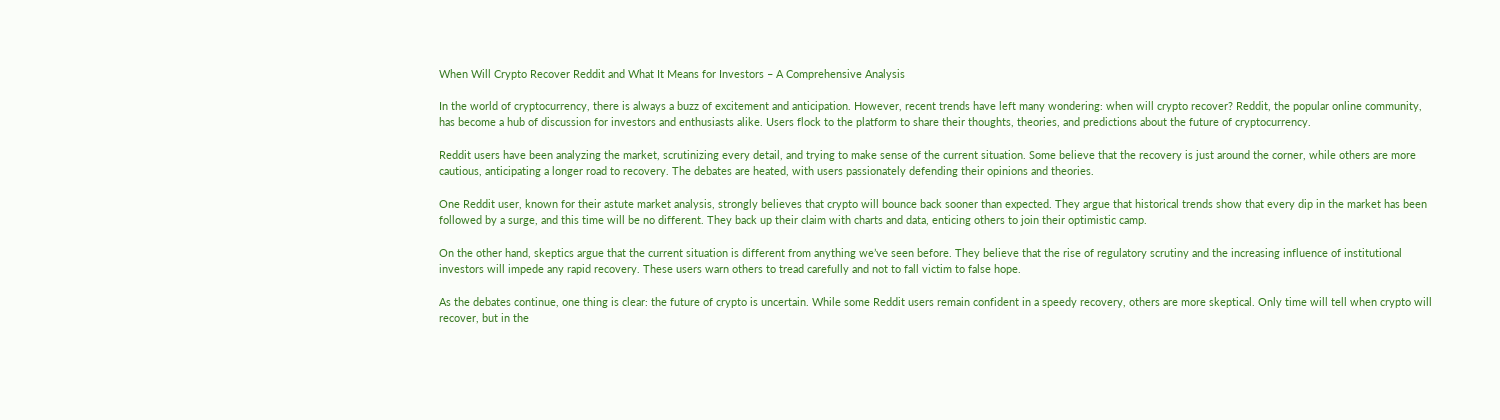When Will Crypto Recover Reddit and What It Means for Investors – A Comprehensive Analysis

In the world of cryptocurrency, there is always a buzz of excitement and anticipation. However, recent trends have left many wondering: when will crypto recover? Reddit, the popular online community, has become a hub of discussion for investors and enthusiasts alike. Users flock to the platform to share their thoughts, theories, and predictions about the future of cryptocurrency.

Reddit users have been analyzing the market, scrutinizing every detail, and trying to make sense of the current situation. Some believe that the recovery is just around the corner, while others are more cautious, anticipating a longer road to recovery. The debates are heated, with users passionately defending their opinions and theories.

One Reddit user, known for their astute market analysis, strongly believes that crypto will bounce back sooner than expected. They argue that historical trends show that every dip in the market has been followed by a surge, and this time will be no different. They back up their claim with charts and data, enticing others to join their optimistic camp.

On the other hand, skeptics argue that the current situation is different from anything we’ve seen before. They believe that the rise of regulatory scrutiny and the increasing influence of institutional investors will impede any rapid recovery. These users warn others to tread carefully and not to fall victim to false hope.

As the debates continue, one thing is clear: the future of crypto is uncertain. While some Reddit users remain confident in a speedy recovery, others are more skeptical. Only time will tell when crypto will recover, but in the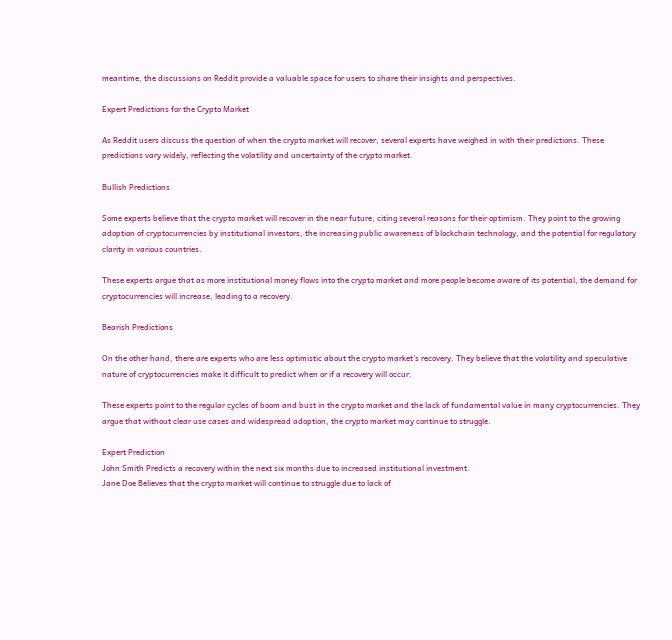meantime, the discussions on Reddit provide a valuable space for users to share their insights and perspectives.

Expert Predictions for the Crypto Market

As Reddit users discuss the question of when the crypto market will recover, several experts have weighed in with their predictions. These predictions vary widely, reflecting the volatility and uncertainty of the crypto market.

Bullish Predictions

Some experts believe that the crypto market will recover in the near future, citing several reasons for their optimism. They point to the growing adoption of cryptocurrencies by institutional investors, the increasing public awareness of blockchain technology, and the potential for regulatory clarity in various countries.

These experts argue that as more institutional money flows into the crypto market and more people become aware of its potential, the demand for cryptocurrencies will increase, leading to a recovery.

Bearish Predictions

On the other hand, there are experts who are less optimistic about the crypto market’s recovery. They believe that the volatility and speculative nature of cryptocurrencies make it difficult to predict when or if a recovery will occur.

These experts point to the regular cycles of boom and bust in the crypto market and the lack of fundamental value in many cryptocurrencies. They argue that without clear use cases and widespread adoption, the crypto market may continue to struggle.

Expert Prediction
John Smith Predicts a recovery within the next six months due to increased institutional investment.
Jane Doe Believes that the crypto market will continue to struggle due to lack of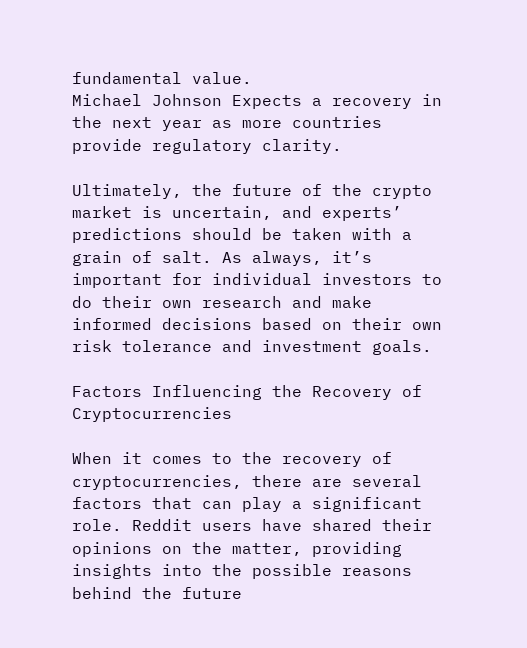fundamental value.
Michael Johnson Expects a recovery in the next year as more countries provide regulatory clarity.

Ultimately, the future of the crypto market is uncertain, and experts’ predictions should be taken with a grain of salt. As always, it’s important for individual investors to do their own research and make informed decisions based on their own risk tolerance and investment goals.

Factors Influencing the Recovery of Cryptocurrencies

When it comes to the recovery of cryptocurrencies, there are several factors that can play a significant role. Reddit users have shared their opinions on the matter, providing insights into the possible reasons behind the future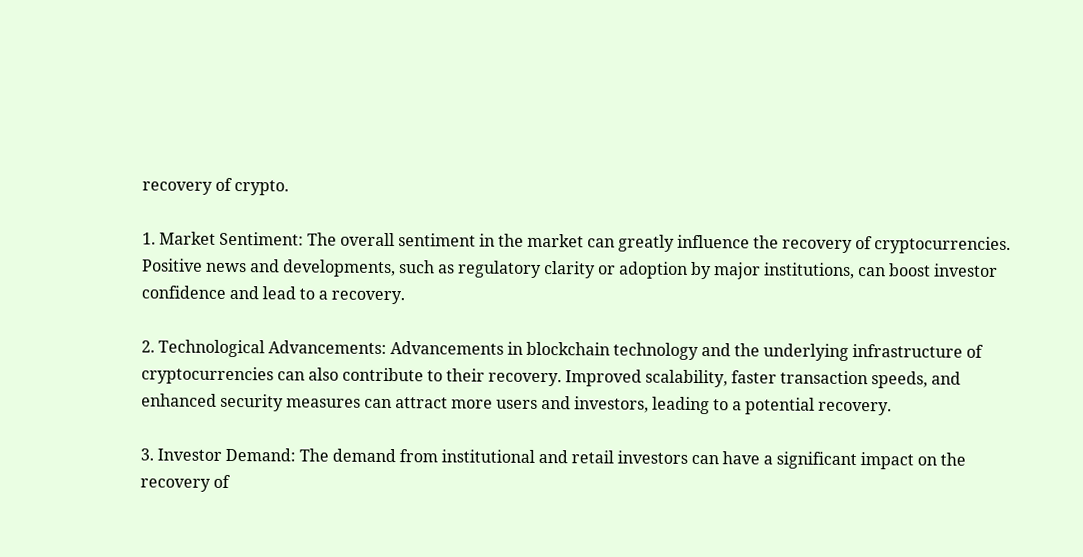recovery of crypto.

1. Market Sentiment: The overall sentiment in the market can greatly influence the recovery of cryptocurrencies. Positive news and developments, such as regulatory clarity or adoption by major institutions, can boost investor confidence and lead to a recovery.

2. Technological Advancements: Advancements in blockchain technology and the underlying infrastructure of cryptocurrencies can also contribute to their recovery. Improved scalability, faster transaction speeds, and enhanced security measures can attract more users and investors, leading to a potential recovery.

3. Investor Demand: The demand from institutional and retail investors can have a significant impact on the recovery of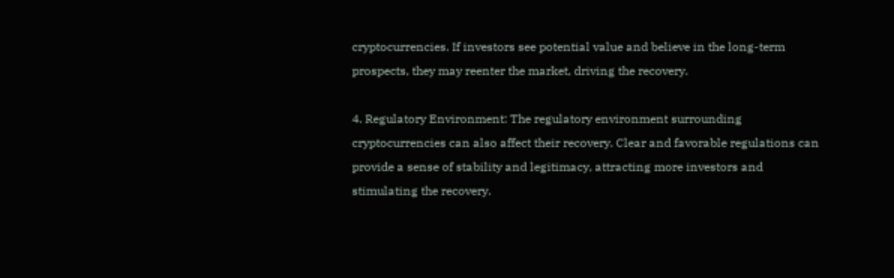cryptocurrencies. If investors see potential value and believe in the long-term prospects, they may reenter the market, driving the recovery.

4. Regulatory Environment: The regulatory environment surrounding cryptocurrencies can also affect their recovery. Clear and favorable regulations can provide a sense of stability and legitimacy, attracting more investors and stimulating the recovery.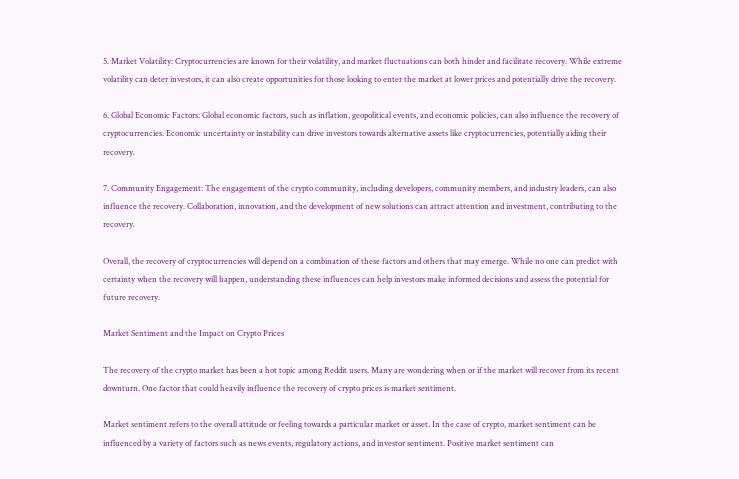5. Market Volatility: Cryptocurrencies are known for their volatility, and market fluctuations can both hinder and facilitate recovery. While extreme volatility can deter investors, it can also create opportunities for those looking to enter the market at lower prices and potentially drive the recovery.

6. Global Economic Factors: Global economic factors, such as inflation, geopolitical events, and economic policies, can also influence the recovery of cryptocurrencies. Economic uncertainty or instability can drive investors towards alternative assets like cryptocurrencies, potentially aiding their recovery.

7. Community Engagement: The engagement of the crypto community, including developers, community members, and industry leaders, can also influence the recovery. Collaboration, innovation, and the development of new solutions can attract attention and investment, contributing to the recovery.

Overall, the recovery of cryptocurrencies will depend on a combination of these factors and others that may emerge. While no one can predict with certainty when the recovery will happen, understanding these influences can help investors make informed decisions and assess the potential for future recovery.

Market Sentiment and the Impact on Crypto Prices

The recovery of the crypto market has been a hot topic among Reddit users. Many are wondering when or if the market will recover from its recent downturn. One factor that could heavily influence the recovery of crypto prices is market sentiment.

Market sentiment refers to the overall attitude or feeling towards a particular market or asset. In the case of crypto, market sentiment can be influenced by a variety of factors such as news events, regulatory actions, and investor sentiment. Positive market sentiment can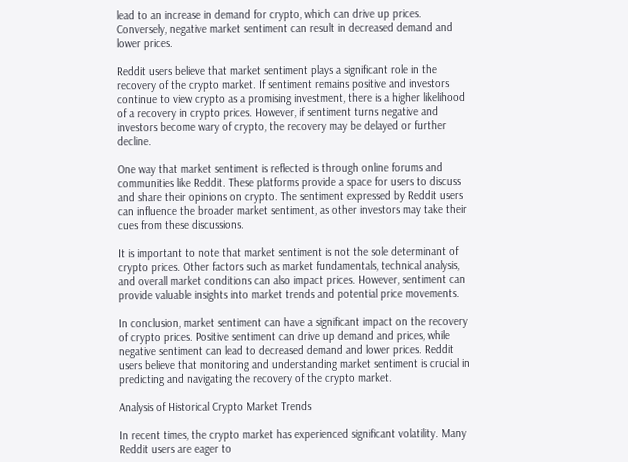lead to an increase in demand for crypto, which can drive up prices. Conversely, negative market sentiment can result in decreased demand and lower prices.

Reddit users believe that market sentiment plays a significant role in the recovery of the crypto market. If sentiment remains positive and investors continue to view crypto as a promising investment, there is a higher likelihood of a recovery in crypto prices. However, if sentiment turns negative and investors become wary of crypto, the recovery may be delayed or further decline.

One way that market sentiment is reflected is through online forums and communities like Reddit. These platforms provide a space for users to discuss and share their opinions on crypto. The sentiment expressed by Reddit users can influence the broader market sentiment, as other investors may take their cues from these discussions.

It is important to note that market sentiment is not the sole determinant of crypto prices. Other factors such as market fundamentals, technical analysis, and overall market conditions can also impact prices. However, sentiment can provide valuable insights into market trends and potential price movements.

In conclusion, market sentiment can have a significant impact on the recovery of crypto prices. Positive sentiment can drive up demand and prices, while negative sentiment can lead to decreased demand and lower prices. Reddit users believe that monitoring and understanding market sentiment is crucial in predicting and navigating the recovery of the crypto market.

Analysis of Historical Crypto Market Trends

In recent times, the crypto market has experienced significant volatility. Many Reddit users are eager to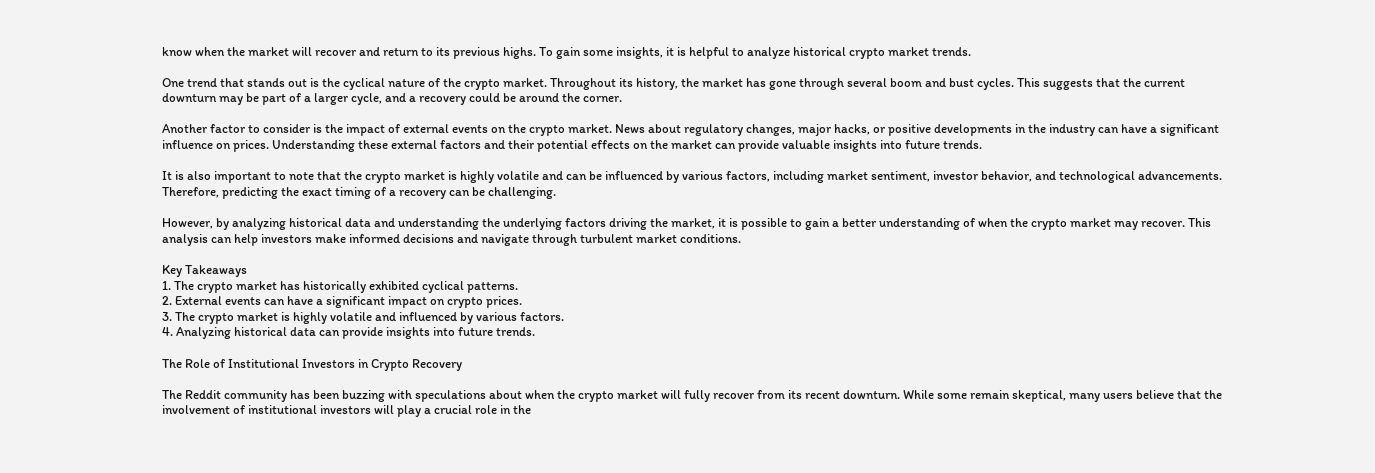know when the market will recover and return to its previous highs. To gain some insights, it is helpful to analyze historical crypto market trends.

One trend that stands out is the cyclical nature of the crypto market. Throughout its history, the market has gone through several boom and bust cycles. This suggests that the current downturn may be part of a larger cycle, and a recovery could be around the corner.

Another factor to consider is the impact of external events on the crypto market. News about regulatory changes, major hacks, or positive developments in the industry can have a significant influence on prices. Understanding these external factors and their potential effects on the market can provide valuable insights into future trends.

It is also important to note that the crypto market is highly volatile and can be influenced by various factors, including market sentiment, investor behavior, and technological advancements. Therefore, predicting the exact timing of a recovery can be challenging.

However, by analyzing historical data and understanding the underlying factors driving the market, it is possible to gain a better understanding of when the crypto market may recover. This analysis can help investors make informed decisions and navigate through turbulent market conditions.

Key Takeaways
1. The crypto market has historically exhibited cyclical patterns.
2. External events can have a significant impact on crypto prices.
3. The crypto market is highly volatile and influenced by various factors.
4. Analyzing historical data can provide insights into future trends.

The Role of Institutional Investors in Crypto Recovery

The Reddit community has been buzzing with speculations about when the crypto market will fully recover from its recent downturn. While some remain skeptical, many users believe that the involvement of institutional investors will play a crucial role in the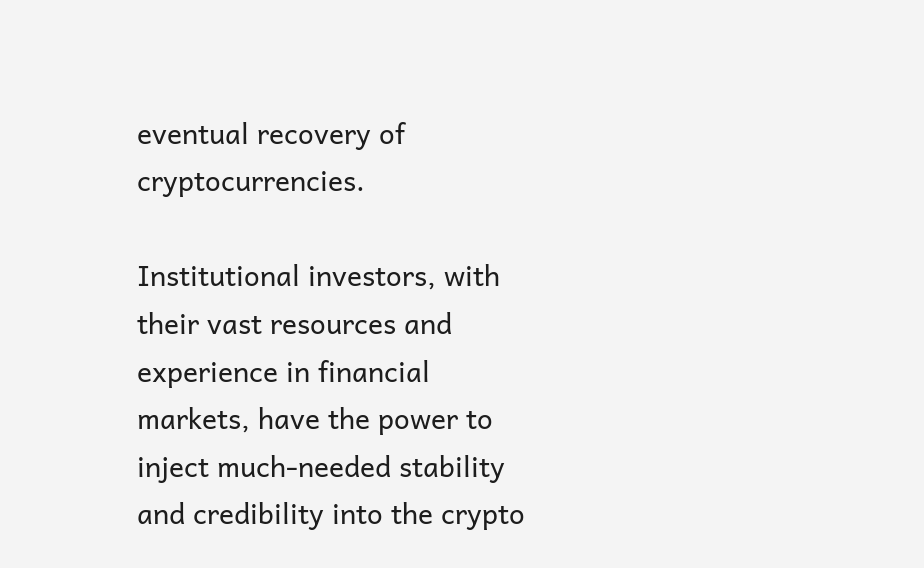eventual recovery of cryptocurrencies.

Institutional investors, with their vast resources and experience in financial markets, have the power to inject much-needed stability and credibility into the crypto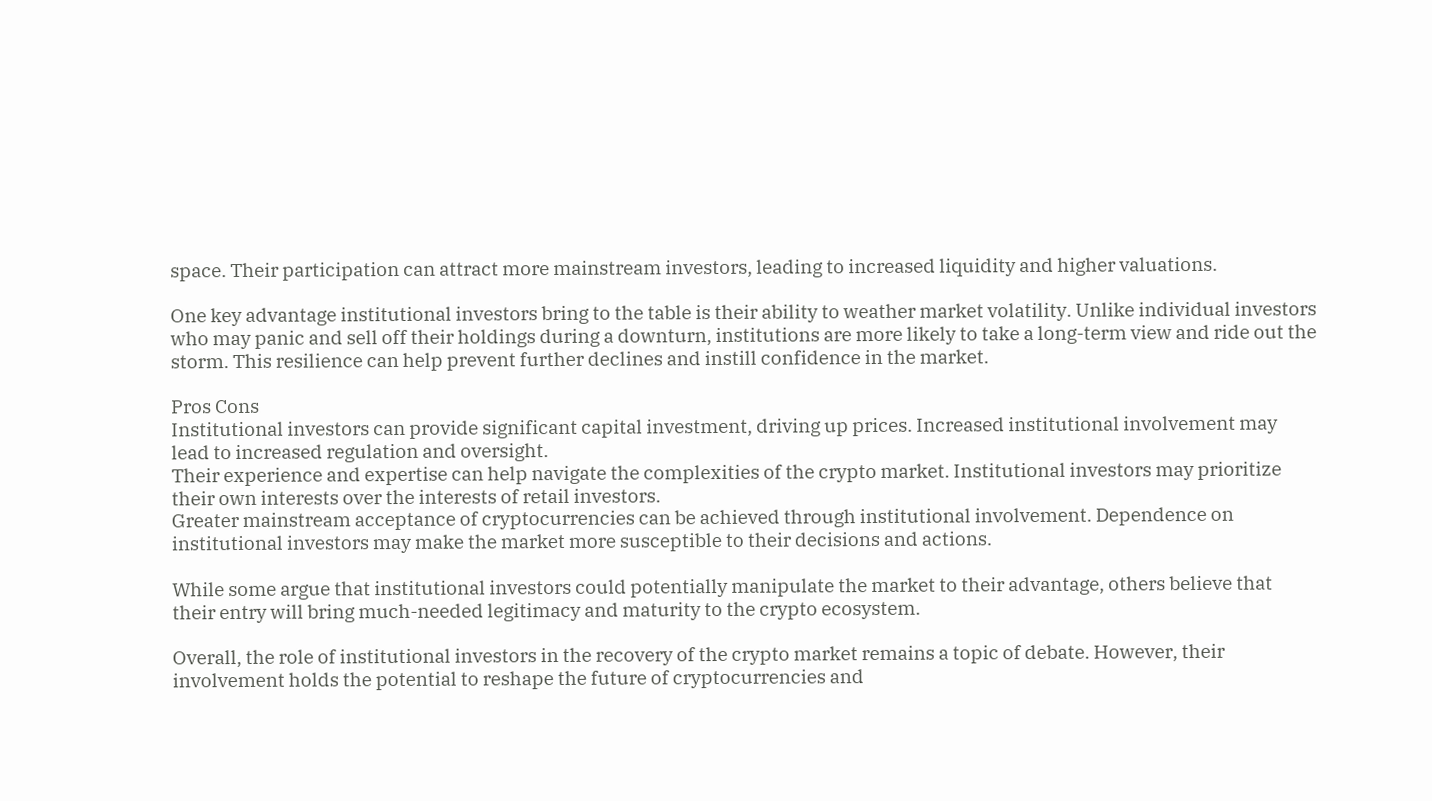space. Their participation can attract more mainstream investors, leading to increased liquidity and higher valuations.

One key advantage institutional investors bring to the table is their ability to weather market volatility. Unlike individual investors who may panic and sell off their holdings during a downturn, institutions are more likely to take a long-term view and ride out the storm. This resilience can help prevent further declines and instill confidence in the market.

Pros Cons
Institutional investors can provide significant capital investment, driving up prices. Increased institutional involvement may lead to increased regulation and oversight.
Their experience and expertise can help navigate the complexities of the crypto market. Institutional investors may prioritize their own interests over the interests of retail investors.
Greater mainstream acceptance of cryptocurrencies can be achieved through institutional involvement. Dependence on institutional investors may make the market more susceptible to their decisions and actions.

While some argue that institutional investors could potentially manipulate the market to their advantage, others believe that their entry will bring much-needed legitimacy and maturity to the crypto ecosystem.

Overall, the role of institutional investors in the recovery of the crypto market remains a topic of debate. However, their involvement holds the potential to reshape the future of cryptocurrencies and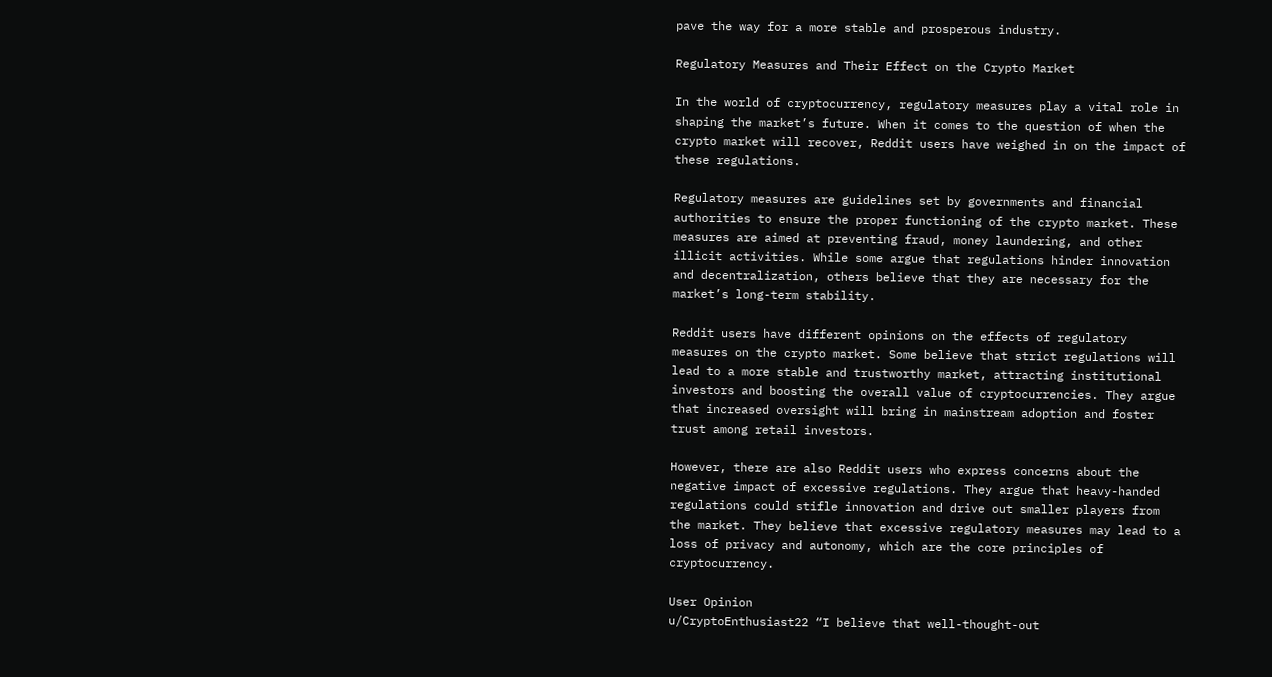pave the way for a more stable and prosperous industry.

Regulatory Measures and Their Effect on the Crypto Market

In the world of cryptocurrency, regulatory measures play a vital role in shaping the market’s future. When it comes to the question of when the crypto market will recover, Reddit users have weighed in on the impact of these regulations.

Regulatory measures are guidelines set by governments and financial authorities to ensure the proper functioning of the crypto market. These measures are aimed at preventing fraud, money laundering, and other illicit activities. While some argue that regulations hinder innovation and decentralization, others believe that they are necessary for the market’s long-term stability.

Reddit users have different opinions on the effects of regulatory measures on the crypto market. Some believe that strict regulations will lead to a more stable and trustworthy market, attracting institutional investors and boosting the overall value of cryptocurrencies. They argue that increased oversight will bring in mainstream adoption and foster trust among retail investors.

However, there are also Reddit users who express concerns about the negative impact of excessive regulations. They argue that heavy-handed regulations could stifle innovation and drive out smaller players from the market. They believe that excessive regulatory measures may lead to a loss of privacy and autonomy, which are the core principles of cryptocurrency.

User Opinion
u/CryptoEnthusiast22 “I believe that well-thought-out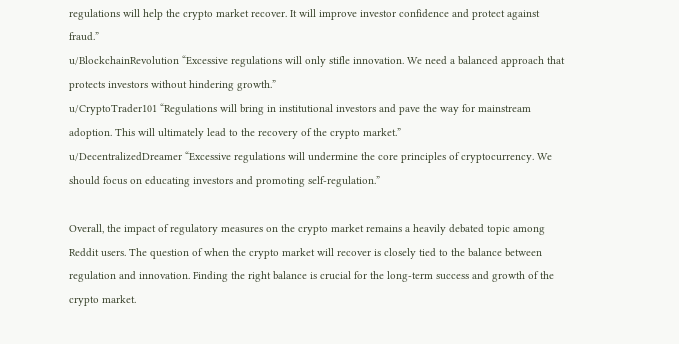regulations will help the crypto market recover. It will improve investor confidence and protect against fraud.”
u/BlockchainRevolution “Excessive regulations will only stifle innovation. We need a balanced approach that protects investors without hindering growth.”
u/CryptoTrader101 “Regulations will bring in institutional investors and pave the way for mainstream adoption. This will ultimately lead to the recovery of the crypto market.”
u/DecentralizedDreamer “Excessive regulations will undermine the core principles of cryptocurrency. We should focus on educating investors and promoting self-regulation.”

Overall, the impact of regulatory measures on the crypto market remains a heavily debated topic among Reddit users. The question of when the crypto market will recover is closely tied to the balance between regulation and innovation. Finding the right balance is crucial for the long-term success and growth of the crypto market.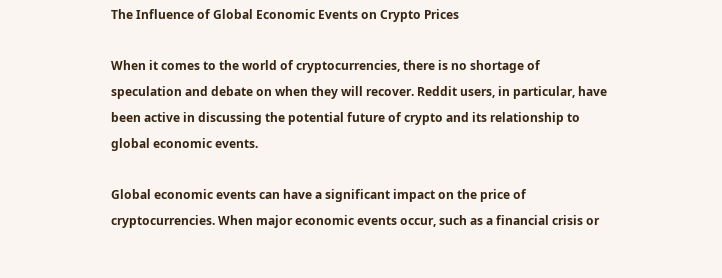The Influence of Global Economic Events on Crypto Prices

When it comes to the world of cryptocurrencies, there is no shortage of speculation and debate on when they will recover. Reddit users, in particular, have been active in discussing the potential future of crypto and its relationship to global economic events.

Global economic events can have a significant impact on the price of cryptocurrencies. When major economic events occur, such as a financial crisis or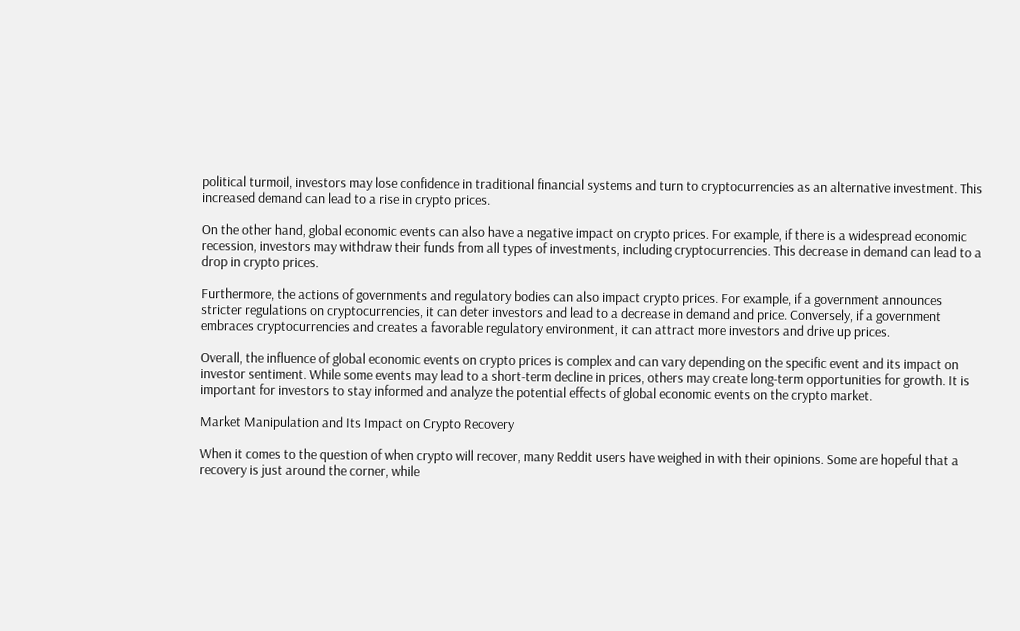political turmoil, investors may lose confidence in traditional financial systems and turn to cryptocurrencies as an alternative investment. This increased demand can lead to a rise in crypto prices.

On the other hand, global economic events can also have a negative impact on crypto prices. For example, if there is a widespread economic recession, investors may withdraw their funds from all types of investments, including cryptocurrencies. This decrease in demand can lead to a drop in crypto prices.

Furthermore, the actions of governments and regulatory bodies can also impact crypto prices. For example, if a government announces stricter regulations on cryptocurrencies, it can deter investors and lead to a decrease in demand and price. Conversely, if a government embraces cryptocurrencies and creates a favorable regulatory environment, it can attract more investors and drive up prices.

Overall, the influence of global economic events on crypto prices is complex and can vary depending on the specific event and its impact on investor sentiment. While some events may lead to a short-term decline in prices, others may create long-term opportunities for growth. It is important for investors to stay informed and analyze the potential effects of global economic events on the crypto market.

Market Manipulation and Its Impact on Crypto Recovery

When it comes to the question of when crypto will recover, many Reddit users have weighed in with their opinions. Some are hopeful that a recovery is just around the corner, while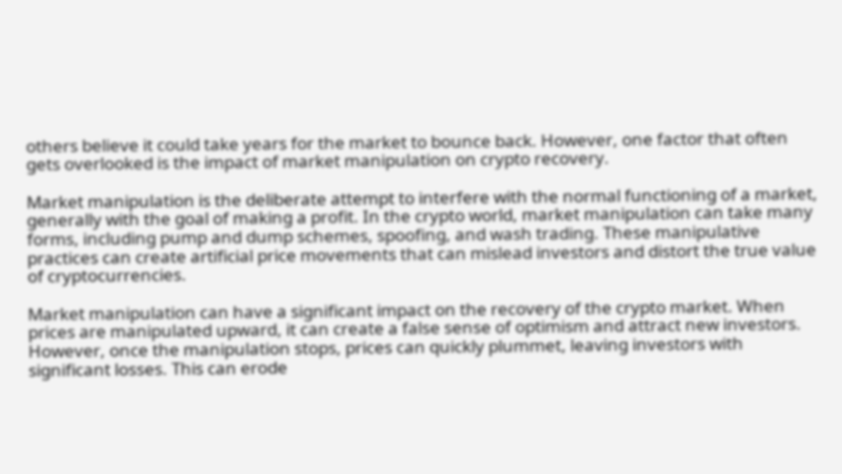others believe it could take years for the market to bounce back. However, one factor that often gets overlooked is the impact of market manipulation on crypto recovery.

Market manipulation is the deliberate attempt to interfere with the normal functioning of a market, generally with the goal of making a profit. In the crypto world, market manipulation can take many forms, including pump and dump schemes, spoofing, and wash trading. These manipulative practices can create artificial price movements that can mislead investors and distort the true value of cryptocurrencies.

Market manipulation can have a significant impact on the recovery of the crypto market. When prices are manipulated upward, it can create a false sense of optimism and attract new investors. However, once the manipulation stops, prices can quickly plummet, leaving investors with significant losses. This can erode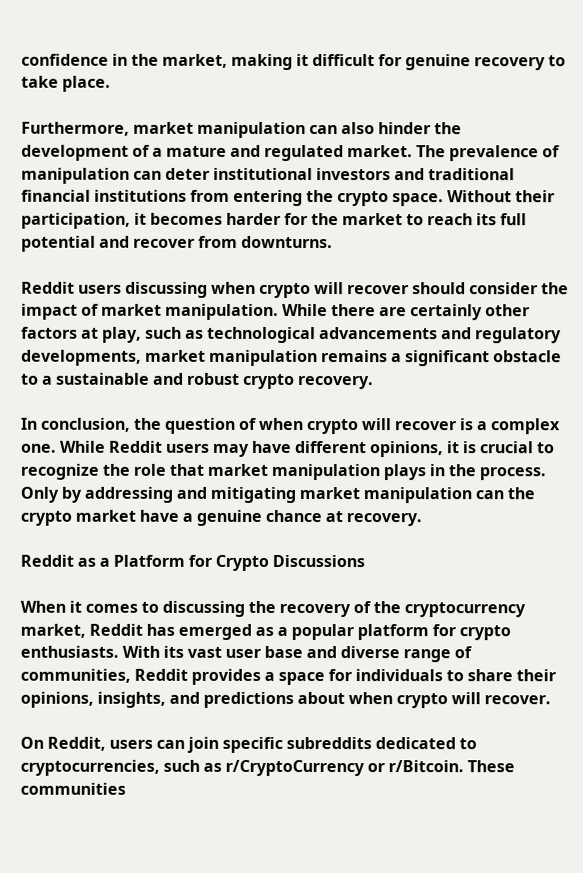confidence in the market, making it difficult for genuine recovery to take place.

Furthermore, market manipulation can also hinder the development of a mature and regulated market. The prevalence of manipulation can deter institutional investors and traditional financial institutions from entering the crypto space. Without their participation, it becomes harder for the market to reach its full potential and recover from downturns.

Reddit users discussing when crypto will recover should consider the impact of market manipulation. While there are certainly other factors at play, such as technological advancements and regulatory developments, market manipulation remains a significant obstacle to a sustainable and robust crypto recovery.

In conclusion, the question of when crypto will recover is a complex one. While Reddit users may have different opinions, it is crucial to recognize the role that market manipulation plays in the process. Only by addressing and mitigating market manipulation can the crypto market have a genuine chance at recovery.

Reddit as a Platform for Crypto Discussions

When it comes to discussing the recovery of the cryptocurrency market, Reddit has emerged as a popular platform for crypto enthusiasts. With its vast user base and diverse range of communities, Reddit provides a space for individuals to share their opinions, insights, and predictions about when crypto will recover.

On Reddit, users can join specific subreddits dedicated to cryptocurrencies, such as r/CryptoCurrency or r/Bitcoin. These communities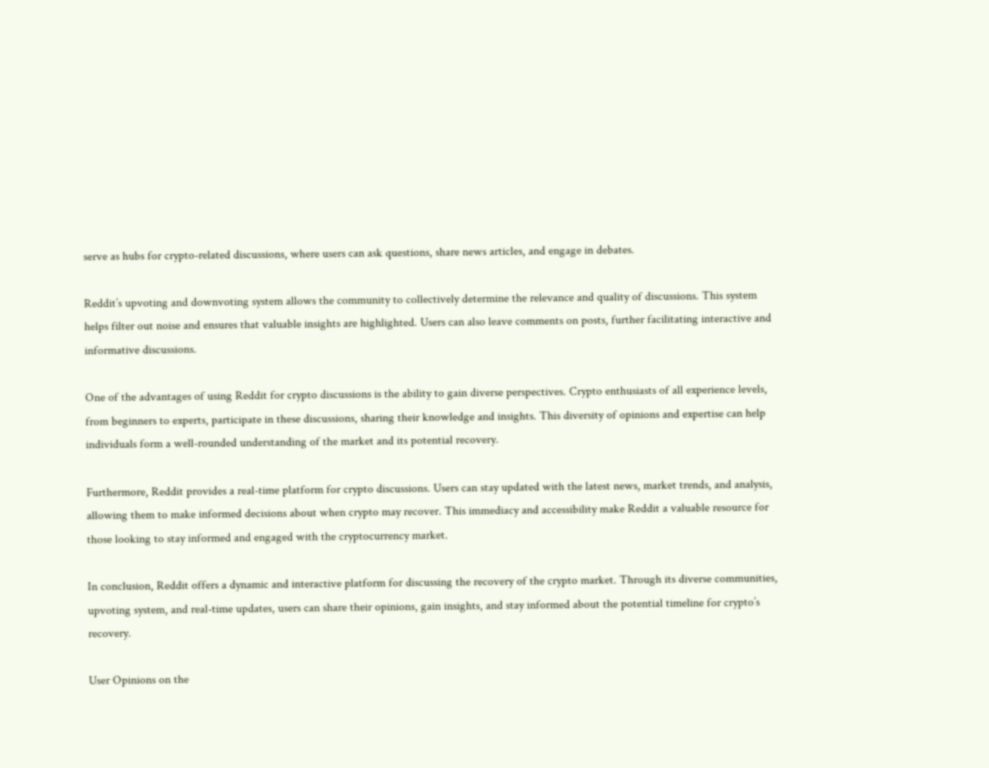serve as hubs for crypto-related discussions, where users can ask questions, share news articles, and engage in debates.

Reddit’s upvoting and downvoting system allows the community to collectively determine the relevance and quality of discussions. This system helps filter out noise and ensures that valuable insights are highlighted. Users can also leave comments on posts, further facilitating interactive and informative discussions.

One of the advantages of using Reddit for crypto discussions is the ability to gain diverse perspectives. Crypto enthusiasts of all experience levels, from beginners to experts, participate in these discussions, sharing their knowledge and insights. This diversity of opinions and expertise can help individuals form a well-rounded understanding of the market and its potential recovery.

Furthermore, Reddit provides a real-time platform for crypto discussions. Users can stay updated with the latest news, market trends, and analysis, allowing them to make informed decisions about when crypto may recover. This immediacy and accessibility make Reddit a valuable resource for those looking to stay informed and engaged with the cryptocurrency market.

In conclusion, Reddit offers a dynamic and interactive platform for discussing the recovery of the crypto market. Through its diverse communities, upvoting system, and real-time updates, users can share their opinions, gain insights, and stay informed about the potential timeline for crypto’s recovery.

User Opinions on the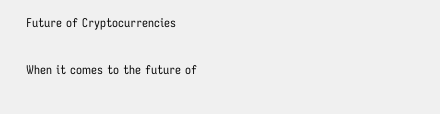Future of Cryptocurrencies

When it comes to the future of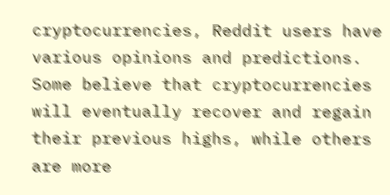cryptocurrencies, Reddit users have various opinions and predictions. Some believe that cryptocurrencies will eventually recover and regain their previous highs, while others are more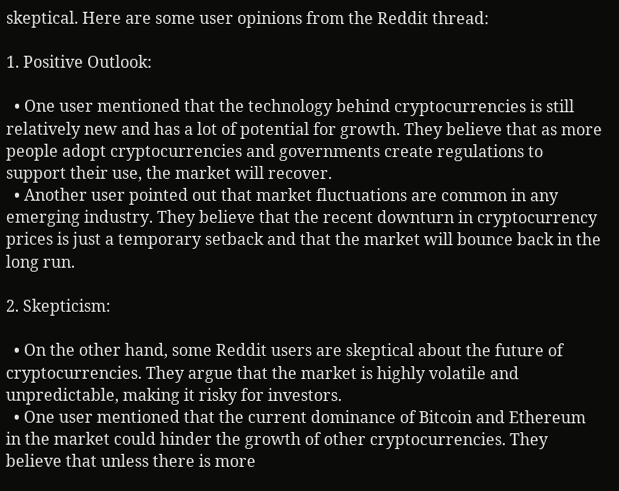skeptical. Here are some user opinions from the Reddit thread:

1. Positive Outlook:

  • One user mentioned that the technology behind cryptocurrencies is still relatively new and has a lot of potential for growth. They believe that as more people adopt cryptocurrencies and governments create regulations to support their use, the market will recover.
  • Another user pointed out that market fluctuations are common in any emerging industry. They believe that the recent downturn in cryptocurrency prices is just a temporary setback and that the market will bounce back in the long run.

2. Skepticism:

  • On the other hand, some Reddit users are skeptical about the future of cryptocurrencies. They argue that the market is highly volatile and unpredictable, making it risky for investors.
  • One user mentioned that the current dominance of Bitcoin and Ethereum in the market could hinder the growth of other cryptocurrencies. They believe that unless there is more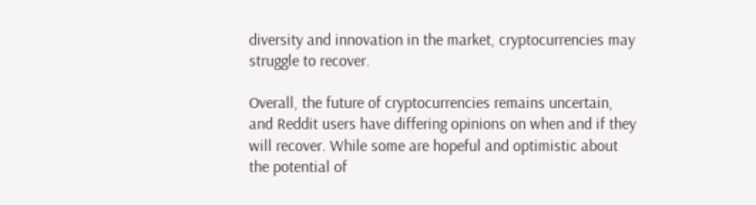diversity and innovation in the market, cryptocurrencies may struggle to recover.

Overall, the future of cryptocurrencies remains uncertain, and Reddit users have differing opinions on when and if they will recover. While some are hopeful and optimistic about the potential of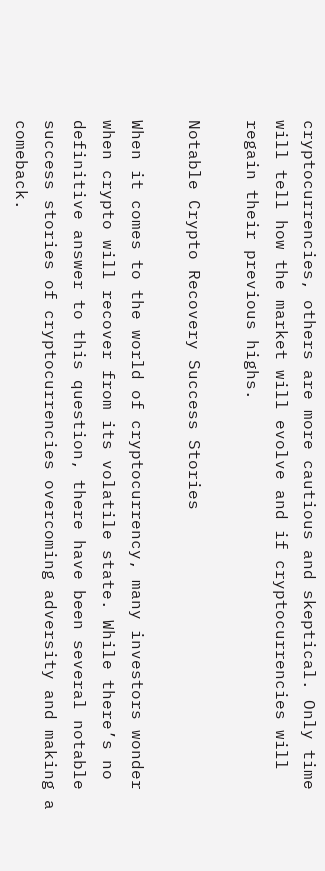cryptocurrencies, others are more cautious and skeptical. Only time will tell how the market will evolve and if cryptocurrencies will regain their previous highs.

Notable Crypto Recovery Success Stories

When it comes to the world of cryptocurrency, many investors wonder when crypto will recover from its volatile state. While there’s no definitive answer to this question, there have been several notable success stories of cryptocurrencies overcoming adversity and making a comeback.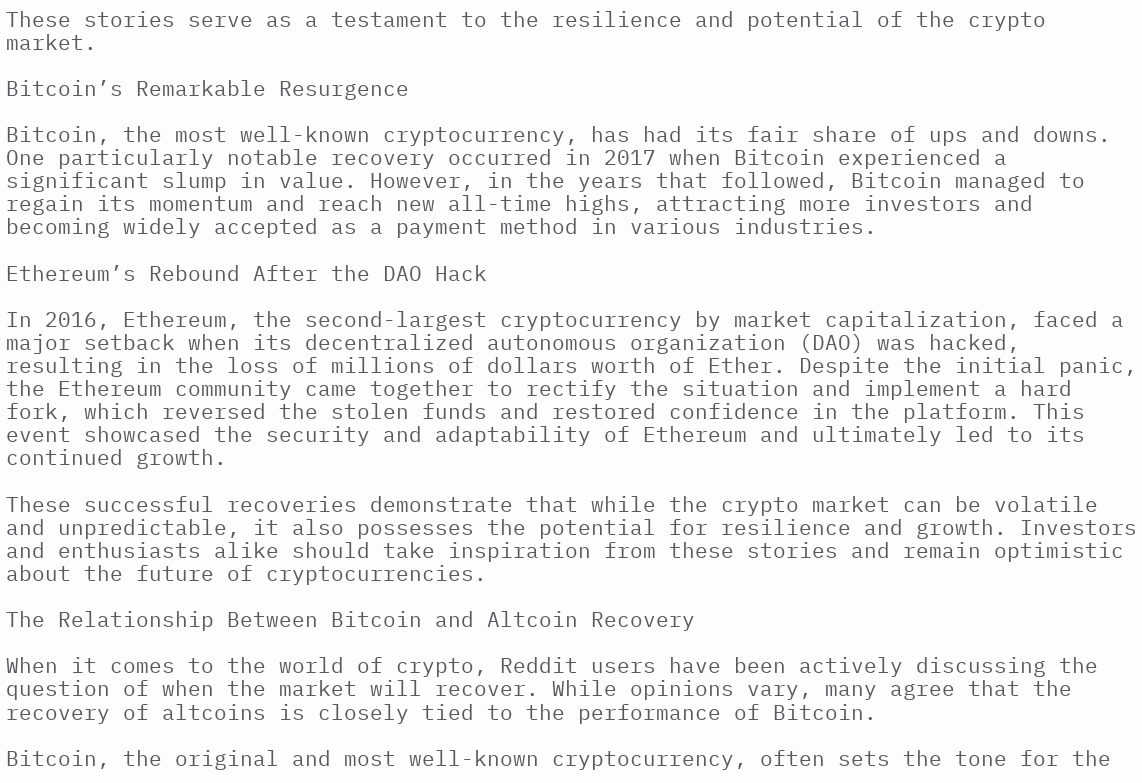These stories serve as a testament to the resilience and potential of the crypto market.

Bitcoin’s Remarkable Resurgence

Bitcoin, the most well-known cryptocurrency, has had its fair share of ups and downs. One particularly notable recovery occurred in 2017 when Bitcoin experienced a significant slump in value. However, in the years that followed, Bitcoin managed to regain its momentum and reach new all-time highs, attracting more investors and becoming widely accepted as a payment method in various industries.

Ethereum’s Rebound After the DAO Hack

In 2016, Ethereum, the second-largest cryptocurrency by market capitalization, faced a major setback when its decentralized autonomous organization (DAO) was hacked, resulting in the loss of millions of dollars worth of Ether. Despite the initial panic, the Ethereum community came together to rectify the situation and implement a hard fork, which reversed the stolen funds and restored confidence in the platform. This event showcased the security and adaptability of Ethereum and ultimately led to its continued growth.

These successful recoveries demonstrate that while the crypto market can be volatile and unpredictable, it also possesses the potential for resilience and growth. Investors and enthusiasts alike should take inspiration from these stories and remain optimistic about the future of cryptocurrencies.

The Relationship Between Bitcoin and Altcoin Recovery

When it comes to the world of crypto, Reddit users have been actively discussing the question of when the market will recover. While opinions vary, many agree that the recovery of altcoins is closely tied to the performance of Bitcoin.

Bitcoin, the original and most well-known cryptocurrency, often sets the tone for the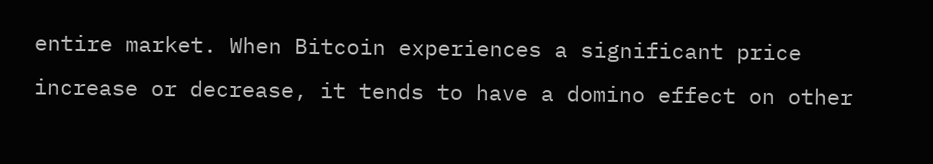entire market. When Bitcoin experiences a significant price increase or decrease, it tends to have a domino effect on other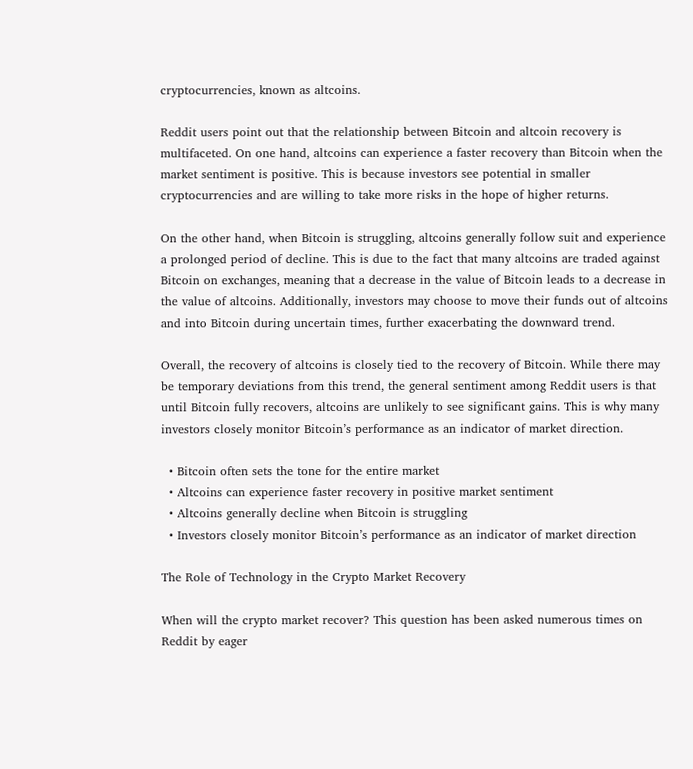cryptocurrencies, known as altcoins.

Reddit users point out that the relationship between Bitcoin and altcoin recovery is multifaceted. On one hand, altcoins can experience a faster recovery than Bitcoin when the market sentiment is positive. This is because investors see potential in smaller cryptocurrencies and are willing to take more risks in the hope of higher returns.

On the other hand, when Bitcoin is struggling, altcoins generally follow suit and experience a prolonged period of decline. This is due to the fact that many altcoins are traded against Bitcoin on exchanges, meaning that a decrease in the value of Bitcoin leads to a decrease in the value of altcoins. Additionally, investors may choose to move their funds out of altcoins and into Bitcoin during uncertain times, further exacerbating the downward trend.

Overall, the recovery of altcoins is closely tied to the recovery of Bitcoin. While there may be temporary deviations from this trend, the general sentiment among Reddit users is that until Bitcoin fully recovers, altcoins are unlikely to see significant gains. This is why many investors closely monitor Bitcoin’s performance as an indicator of market direction.

  • Bitcoin often sets the tone for the entire market
  • Altcoins can experience faster recovery in positive market sentiment
  • Altcoins generally decline when Bitcoin is struggling
  • Investors closely monitor Bitcoin’s performance as an indicator of market direction

The Role of Technology in the Crypto Market Recovery

When will the crypto market recover? This question has been asked numerous times on Reddit by eager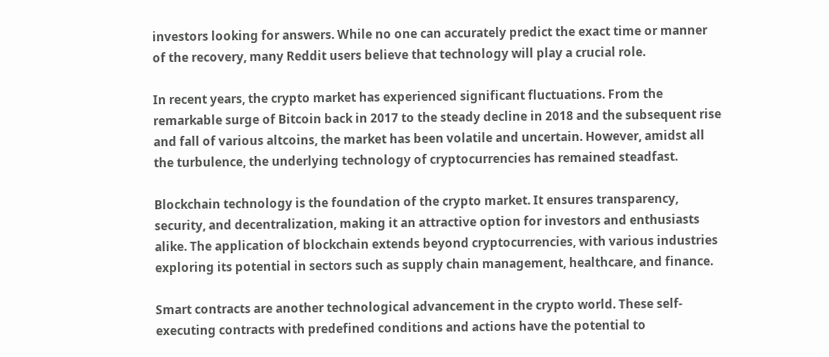investors looking for answers. While no one can accurately predict the exact time or manner of the recovery, many Reddit users believe that technology will play a crucial role.

In recent years, the crypto market has experienced significant fluctuations. From the remarkable surge of Bitcoin back in 2017 to the steady decline in 2018 and the subsequent rise and fall of various altcoins, the market has been volatile and uncertain. However, amidst all the turbulence, the underlying technology of cryptocurrencies has remained steadfast.

Blockchain technology is the foundation of the crypto market. It ensures transparency, security, and decentralization, making it an attractive option for investors and enthusiasts alike. The application of blockchain extends beyond cryptocurrencies, with various industries exploring its potential in sectors such as supply chain management, healthcare, and finance.

Smart contracts are another technological advancement in the crypto world. These self-executing contracts with predefined conditions and actions have the potential to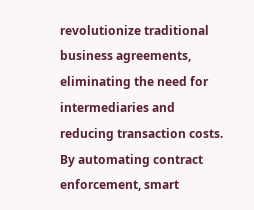revolutionize traditional business agreements, eliminating the need for intermediaries and reducing transaction costs. By automating contract enforcement, smart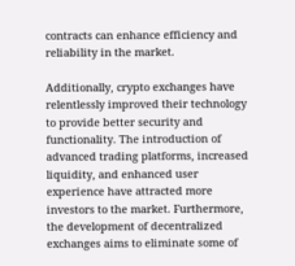contracts can enhance efficiency and reliability in the market.

Additionally, crypto exchanges have relentlessly improved their technology to provide better security and functionality. The introduction of advanced trading platforms, increased liquidity, and enhanced user experience have attracted more investors to the market. Furthermore, the development of decentralized exchanges aims to eliminate some of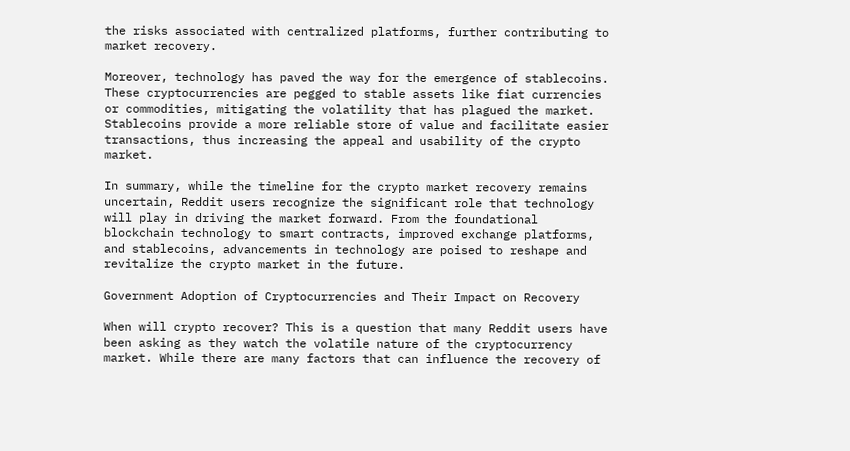the risks associated with centralized platforms, further contributing to market recovery.

Moreover, technology has paved the way for the emergence of stablecoins. These cryptocurrencies are pegged to stable assets like fiat currencies or commodities, mitigating the volatility that has plagued the market. Stablecoins provide a more reliable store of value and facilitate easier transactions, thus increasing the appeal and usability of the crypto market.

In summary, while the timeline for the crypto market recovery remains uncertain, Reddit users recognize the significant role that technology will play in driving the market forward. From the foundational blockchain technology to smart contracts, improved exchange platforms, and stablecoins, advancements in technology are poised to reshape and revitalize the crypto market in the future.

Government Adoption of Cryptocurrencies and Their Impact on Recovery

When will crypto recover? This is a question that many Reddit users have been asking as they watch the volatile nature of the cryptocurrency market. While there are many factors that can influence the recovery of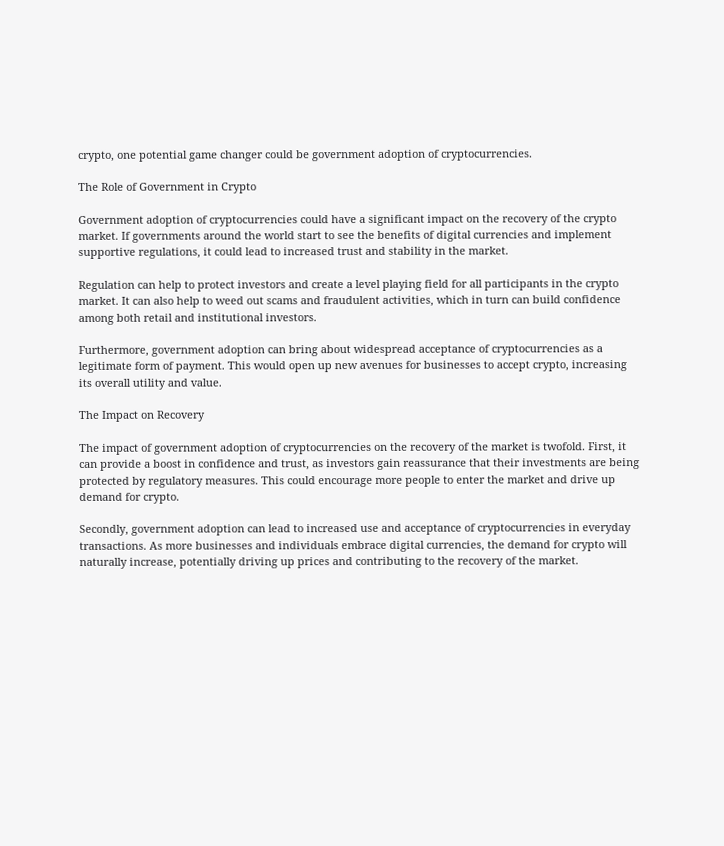crypto, one potential game changer could be government adoption of cryptocurrencies.

The Role of Government in Crypto

Government adoption of cryptocurrencies could have a significant impact on the recovery of the crypto market. If governments around the world start to see the benefits of digital currencies and implement supportive regulations, it could lead to increased trust and stability in the market.

Regulation can help to protect investors and create a level playing field for all participants in the crypto market. It can also help to weed out scams and fraudulent activities, which in turn can build confidence among both retail and institutional investors.

Furthermore, government adoption can bring about widespread acceptance of cryptocurrencies as a legitimate form of payment. This would open up new avenues for businesses to accept crypto, increasing its overall utility and value.

The Impact on Recovery

The impact of government adoption of cryptocurrencies on the recovery of the market is twofold. First, it can provide a boost in confidence and trust, as investors gain reassurance that their investments are being protected by regulatory measures. This could encourage more people to enter the market and drive up demand for crypto.

Secondly, government adoption can lead to increased use and acceptance of cryptocurrencies in everyday transactions. As more businesses and individuals embrace digital currencies, the demand for crypto will naturally increase, potentially driving up prices and contributing to the recovery of the market.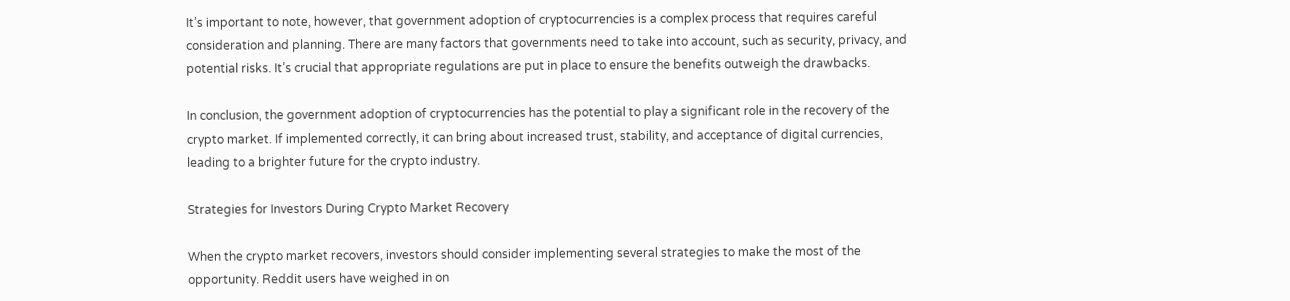It’s important to note, however, that government adoption of cryptocurrencies is a complex process that requires careful consideration and planning. There are many factors that governments need to take into account, such as security, privacy, and potential risks. It’s crucial that appropriate regulations are put in place to ensure the benefits outweigh the drawbacks.

In conclusion, the government adoption of cryptocurrencies has the potential to play a significant role in the recovery of the crypto market. If implemented correctly, it can bring about increased trust, stability, and acceptance of digital currencies, leading to a brighter future for the crypto industry.

Strategies for Investors During Crypto Market Recovery

When the crypto market recovers, investors should consider implementing several strategies to make the most of the opportunity. Reddit users have weighed in on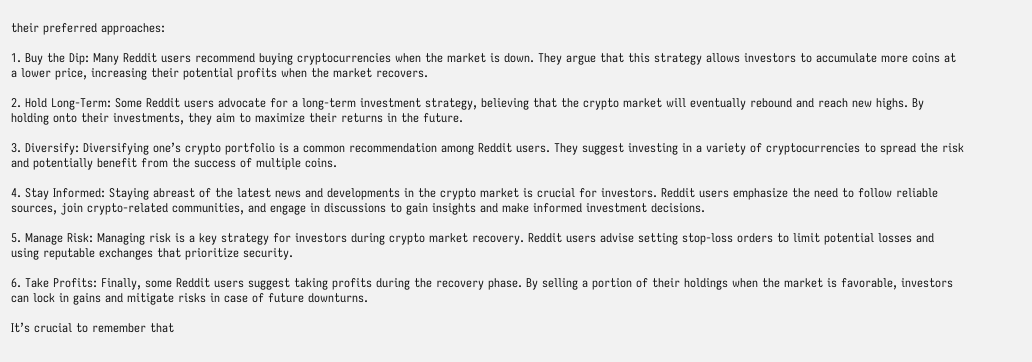their preferred approaches:

1. Buy the Dip: Many Reddit users recommend buying cryptocurrencies when the market is down. They argue that this strategy allows investors to accumulate more coins at a lower price, increasing their potential profits when the market recovers.

2. Hold Long-Term: Some Reddit users advocate for a long-term investment strategy, believing that the crypto market will eventually rebound and reach new highs. By holding onto their investments, they aim to maximize their returns in the future.

3. Diversify: Diversifying one’s crypto portfolio is a common recommendation among Reddit users. They suggest investing in a variety of cryptocurrencies to spread the risk and potentially benefit from the success of multiple coins.

4. Stay Informed: Staying abreast of the latest news and developments in the crypto market is crucial for investors. Reddit users emphasize the need to follow reliable sources, join crypto-related communities, and engage in discussions to gain insights and make informed investment decisions.

5. Manage Risk: Managing risk is a key strategy for investors during crypto market recovery. Reddit users advise setting stop-loss orders to limit potential losses and using reputable exchanges that prioritize security.

6. Take Profits: Finally, some Reddit users suggest taking profits during the recovery phase. By selling a portion of their holdings when the market is favorable, investors can lock in gains and mitigate risks in case of future downturns.

It’s crucial to remember that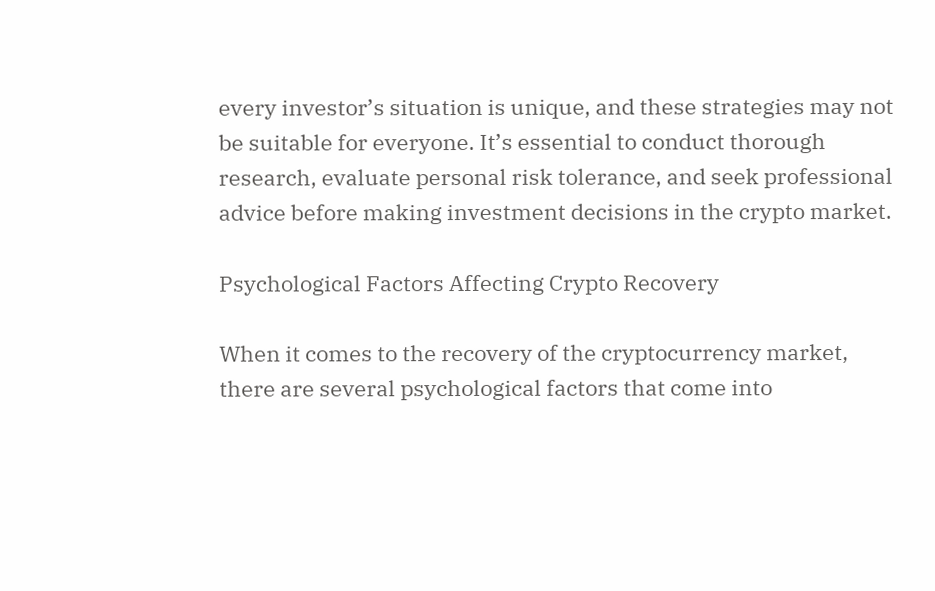every investor’s situation is unique, and these strategies may not be suitable for everyone. It’s essential to conduct thorough research, evaluate personal risk tolerance, and seek professional advice before making investment decisions in the crypto market.

Psychological Factors Affecting Crypto Recovery

When it comes to the recovery of the cryptocurrency market, there are several psychological factors that come into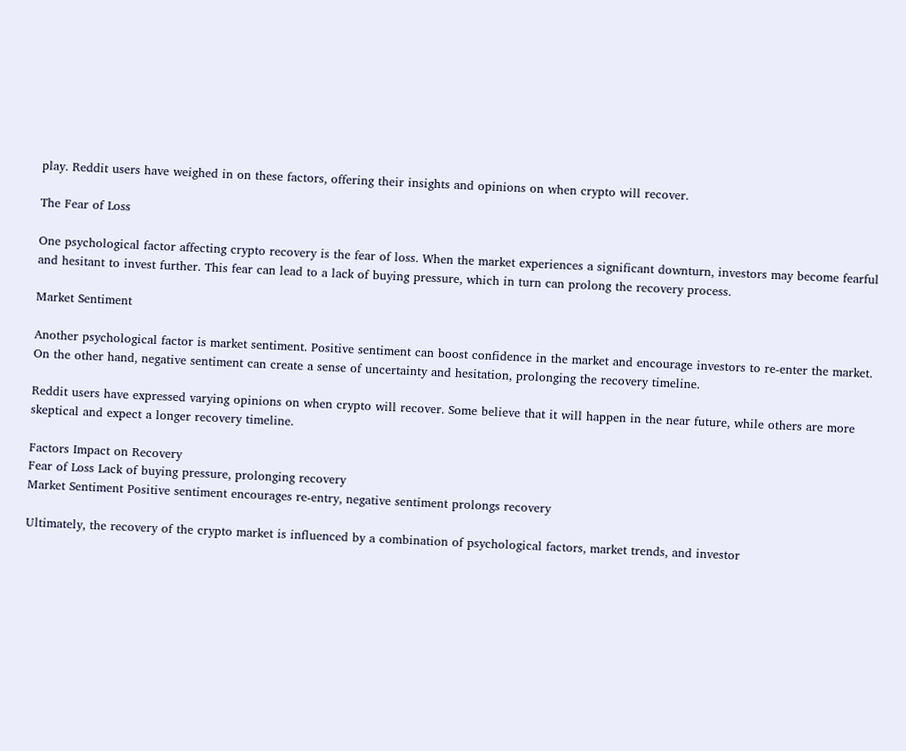play. Reddit users have weighed in on these factors, offering their insights and opinions on when crypto will recover.

The Fear of Loss

One psychological factor affecting crypto recovery is the fear of loss. When the market experiences a significant downturn, investors may become fearful and hesitant to invest further. This fear can lead to a lack of buying pressure, which in turn can prolong the recovery process.

Market Sentiment

Another psychological factor is market sentiment. Positive sentiment can boost confidence in the market and encourage investors to re-enter the market. On the other hand, negative sentiment can create a sense of uncertainty and hesitation, prolonging the recovery timeline.

Reddit users have expressed varying opinions on when crypto will recover. Some believe that it will happen in the near future, while others are more skeptical and expect a longer recovery timeline.

Factors Impact on Recovery
Fear of Loss Lack of buying pressure, prolonging recovery
Market Sentiment Positive sentiment encourages re-entry, negative sentiment prolongs recovery

Ultimately, the recovery of the crypto market is influenced by a combination of psychological factors, market trends, and investor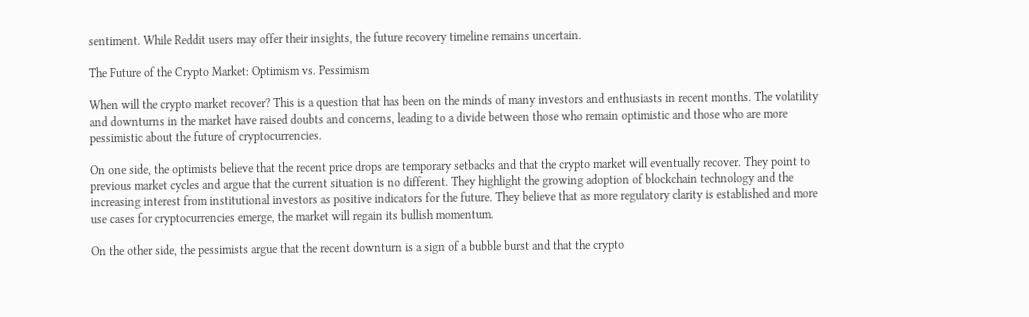sentiment. While Reddit users may offer their insights, the future recovery timeline remains uncertain.

The Future of the Crypto Market: Optimism vs. Pessimism

When will the crypto market recover? This is a question that has been on the minds of many investors and enthusiasts in recent months. The volatility and downturns in the market have raised doubts and concerns, leading to a divide between those who remain optimistic and those who are more pessimistic about the future of cryptocurrencies.

On one side, the optimists believe that the recent price drops are temporary setbacks and that the crypto market will eventually recover. They point to previous market cycles and argue that the current situation is no different. They highlight the growing adoption of blockchain technology and the increasing interest from institutional investors as positive indicators for the future. They believe that as more regulatory clarity is established and more use cases for cryptocurrencies emerge, the market will regain its bullish momentum.

On the other side, the pessimists argue that the recent downturn is a sign of a bubble burst and that the crypto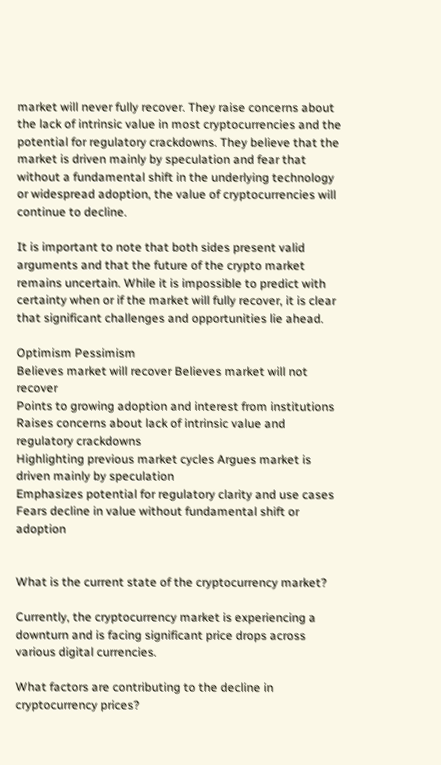market will never fully recover. They raise concerns about the lack of intrinsic value in most cryptocurrencies and the potential for regulatory crackdowns. They believe that the market is driven mainly by speculation and fear that without a fundamental shift in the underlying technology or widespread adoption, the value of cryptocurrencies will continue to decline.

It is important to note that both sides present valid arguments and that the future of the crypto market remains uncertain. While it is impossible to predict with certainty when or if the market will fully recover, it is clear that significant challenges and opportunities lie ahead.

Optimism Pessimism
Believes market will recover Believes market will not recover
Points to growing adoption and interest from institutions Raises concerns about lack of intrinsic value and regulatory crackdowns
Highlighting previous market cycles Argues market is driven mainly by speculation
Emphasizes potential for regulatory clarity and use cases Fears decline in value without fundamental shift or adoption


What is the current state of the cryptocurrency market?

Currently, the cryptocurrency market is experiencing a downturn and is facing significant price drops across various digital currencies.

What factors are contributing to the decline in cryptocurrency prices?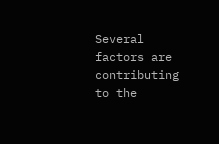Several factors are contributing to the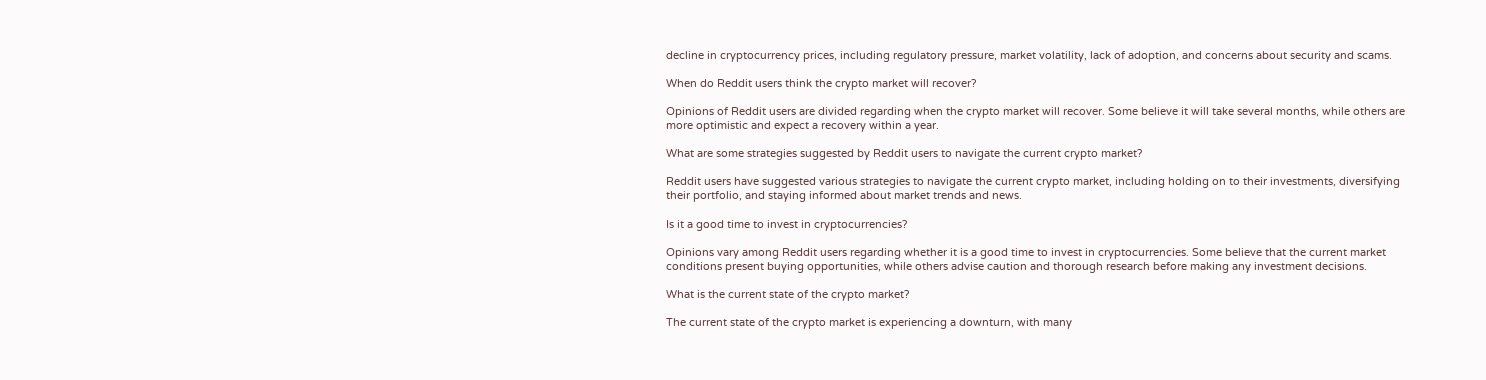decline in cryptocurrency prices, including regulatory pressure, market volatility, lack of adoption, and concerns about security and scams.

When do Reddit users think the crypto market will recover?

Opinions of Reddit users are divided regarding when the crypto market will recover. Some believe it will take several months, while others are more optimistic and expect a recovery within a year.

What are some strategies suggested by Reddit users to navigate the current crypto market?

Reddit users have suggested various strategies to navigate the current crypto market, including holding on to their investments, diversifying their portfolio, and staying informed about market trends and news.

Is it a good time to invest in cryptocurrencies?

Opinions vary among Reddit users regarding whether it is a good time to invest in cryptocurrencies. Some believe that the current market conditions present buying opportunities, while others advise caution and thorough research before making any investment decisions.

What is the current state of the crypto market?

The current state of the crypto market is experiencing a downturn, with many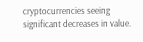cryptocurrencies seeing significant decreases in value.